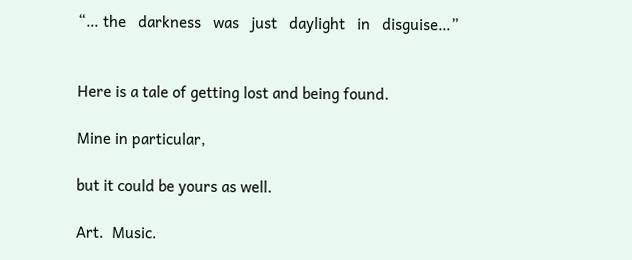“… the   darkness   was   just   daylight   in   disguise…”


Here is a tale of getting lost and being found.

Mine in particular,

but it could be yours as well.

Art.  Music.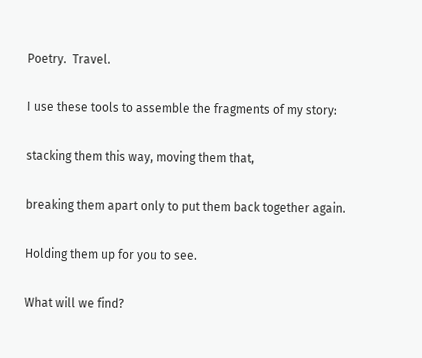Poetry.  Travel.

I use these tools to assemble the fragments of my story:

stacking them this way, moving them that,

breaking them apart only to put them back together again.

Holding them up for you to see.

What will we find?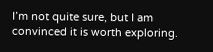I’m not quite sure, but I am convinced it is worth exploring.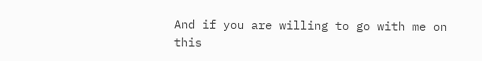And if you are willing to go with me on this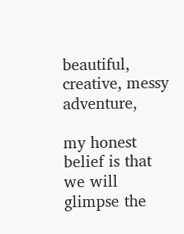beautiful, creative, messy adventure,

my honest belief is that we will glimpse the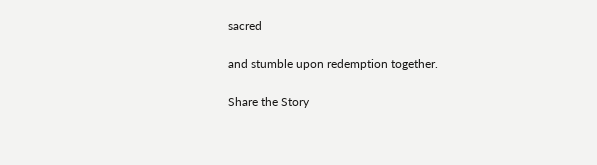sacred

and stumble upon redemption together.

Share the Story